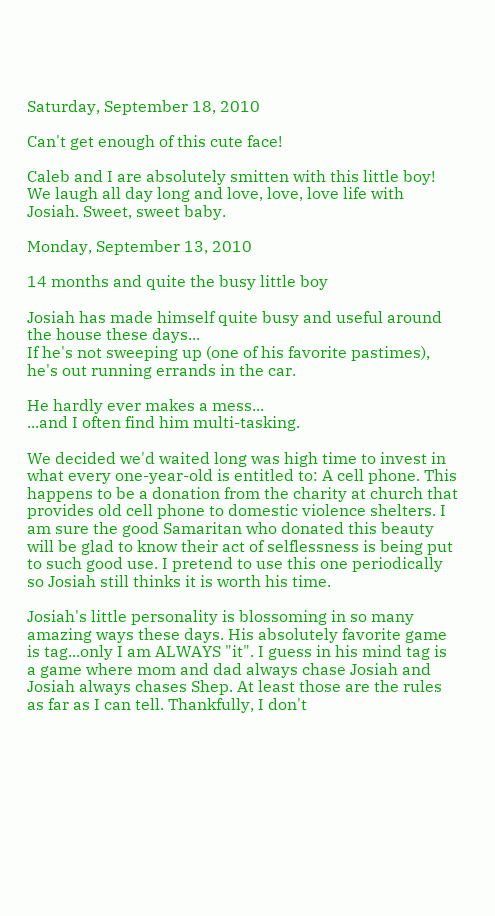Saturday, September 18, 2010

Can't get enough of this cute face!

Caleb and I are absolutely smitten with this little boy! We laugh all day long and love, love, love life with Josiah. Sweet, sweet baby.

Monday, September 13, 2010

14 months and quite the busy little boy

Josiah has made himself quite busy and useful around the house these days...
If he's not sweeping up (one of his favorite pastimes), he's out running errands in the car.

He hardly ever makes a mess...
...and I often find him multi-tasking.

We decided we'd waited long was high time to invest in what every one-year-old is entitled to: A cell phone. This happens to be a donation from the charity at church that provides old cell phone to domestic violence shelters. I am sure the good Samaritan who donated this beauty will be glad to know their act of selflessness is being put to such good use. I pretend to use this one periodically so Josiah still thinks it is worth his time.

Josiah's little personality is blossoming in so many amazing ways these days. His absolutely favorite game is tag...only I am ALWAYS "it". I guess in his mind tag is a game where mom and dad always chase Josiah and Josiah always chases Shep. At least those are the rules as far as I can tell. Thankfully, I don't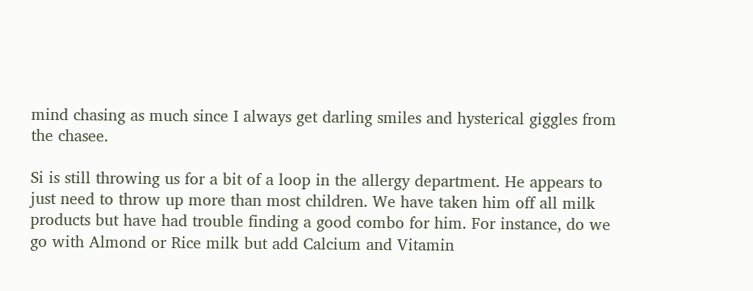mind chasing as much since I always get darling smiles and hysterical giggles from the chasee.

Si is still throwing us for a bit of a loop in the allergy department. He appears to just need to throw up more than most children. We have taken him off all milk products but have had trouble finding a good combo for him. For instance, do we go with Almond or Rice milk but add Calcium and Vitamin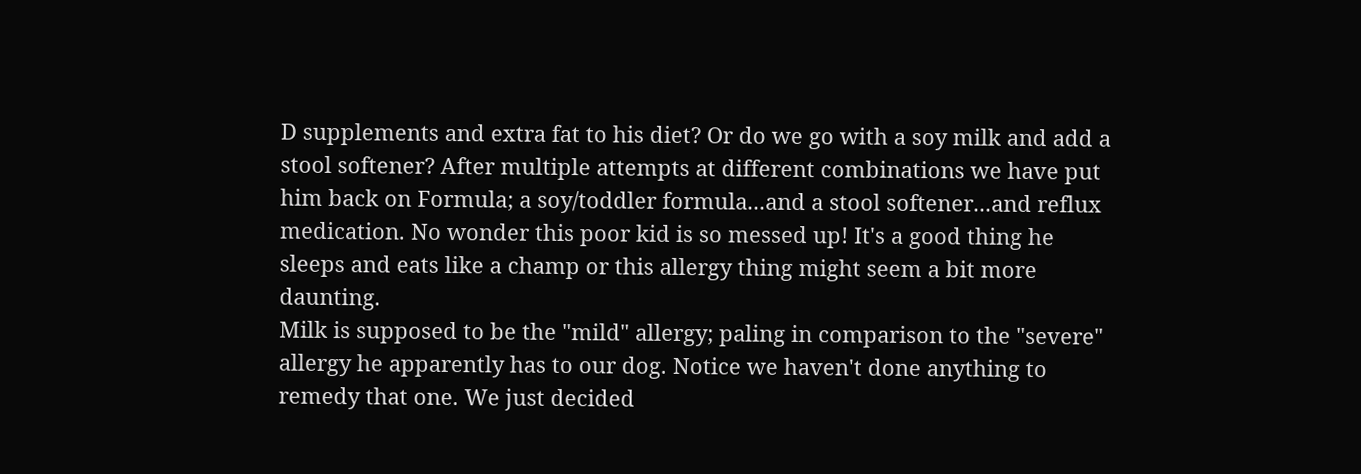D supplements and extra fat to his diet? Or do we go with a soy milk and add a stool softener? After multiple attempts at different combinations we have put him back on Formula; a soy/toddler formula...and a stool softener...and reflux medication. No wonder this poor kid is so messed up! It's a good thing he sleeps and eats like a champ or this allergy thing might seem a bit more daunting.
Milk is supposed to be the "mild" allergy; paling in comparison to the "severe" allergy he apparently has to our dog. Notice we haven't done anything to remedy that one. We just decided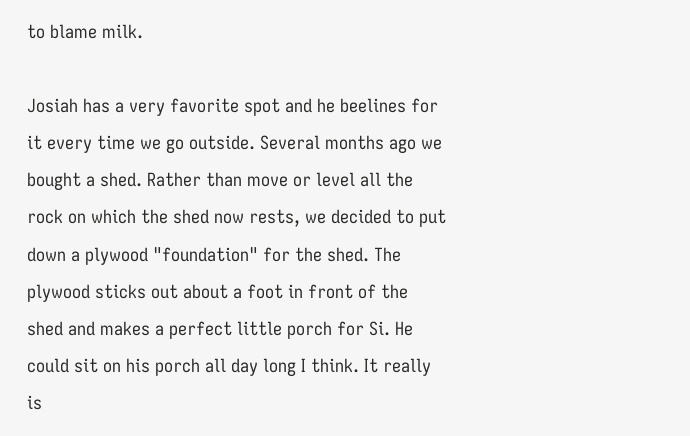to blame milk.

Josiah has a very favorite spot and he beelines for it every time we go outside. Several months ago we bought a shed. Rather than move or level all the rock on which the shed now rests, we decided to put down a plywood "foundation" for the shed. The plywood sticks out about a foot in front of the shed and makes a perfect little porch for Si. He could sit on his porch all day long I think. It really is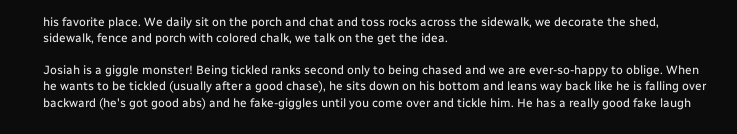his favorite place. We daily sit on the porch and chat and toss rocks across the sidewalk, we decorate the shed, sidewalk, fence and porch with colored chalk, we talk on the get the idea.

Josiah is a giggle monster! Being tickled ranks second only to being chased and we are ever-so-happy to oblige. When he wants to be tickled (usually after a good chase), he sits down on his bottom and leans way back like he is falling over backward (he's got good abs) and he fake-giggles until you come over and tickle him. He has a really good fake laugh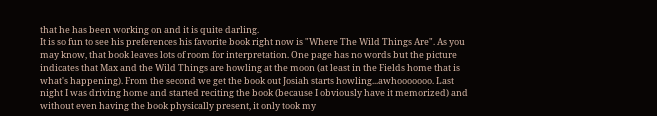that he has been working on and it is quite darling.
It is so fun to see his preferences his favorite book right now is "Where The Wild Things Are". As you may know, that book leaves lots of room for interpretation. One page has no words but the picture indicates that Max and the Wild Things are howling at the moon (at least in the Fields home that is what's happening). From the second we get the book out Josiah starts howling...awhooooooo. Last night I was driving home and started reciting the book (because I obviously have it memorized) and without even having the book physically present, it only took my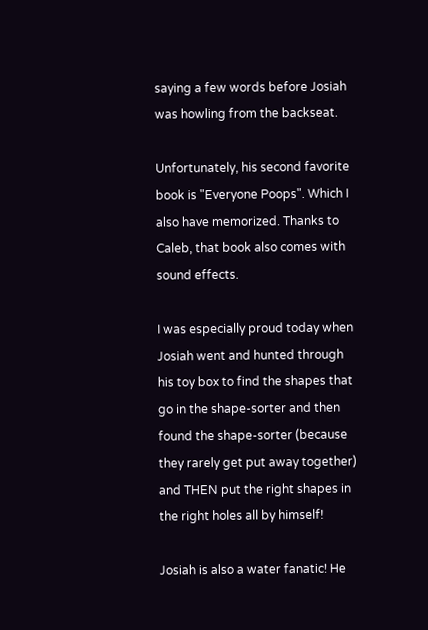saying a few words before Josiah was howling from the backseat.

Unfortunately, his second favorite book is "Everyone Poops". Which I also have memorized. Thanks to Caleb, that book also comes with sound effects.

I was especially proud today when Josiah went and hunted through his toy box to find the shapes that go in the shape-sorter and then found the shape-sorter (because they rarely get put away together) and THEN put the right shapes in the right holes all by himself!

Josiah is also a water fanatic! He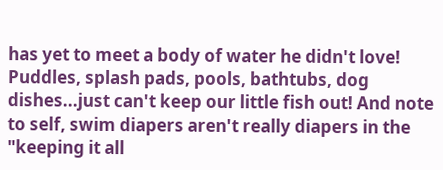has yet to meet a body of water he didn't love! Puddles, splash pads, pools, bathtubs, dog dishes...just can't keep our little fish out! And note to self, swim diapers aren't really diapers in the "keeping it all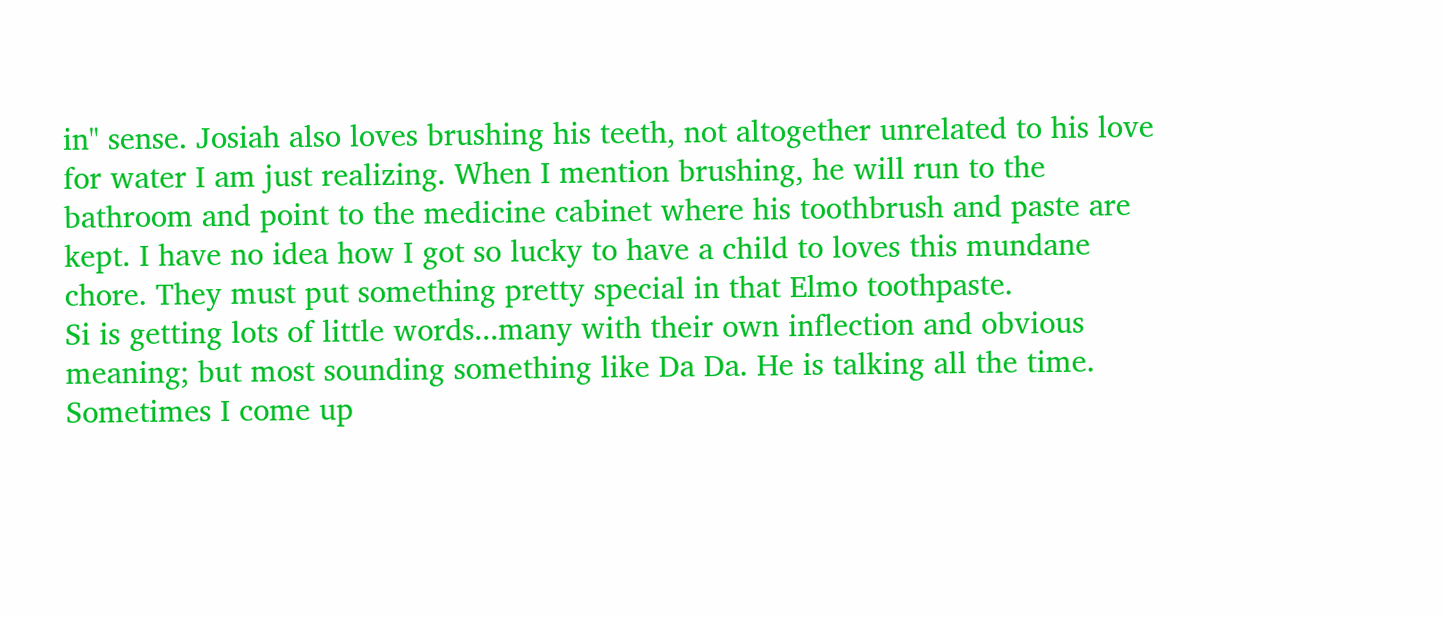in" sense. Josiah also loves brushing his teeth, not altogether unrelated to his love for water I am just realizing. When I mention brushing, he will run to the bathroom and point to the medicine cabinet where his toothbrush and paste are kept. I have no idea how I got so lucky to have a child to loves this mundane chore. They must put something pretty special in that Elmo toothpaste.
Si is getting lots of little words...many with their own inflection and obvious meaning; but most sounding something like Da Da. He is talking all the time. Sometimes I come up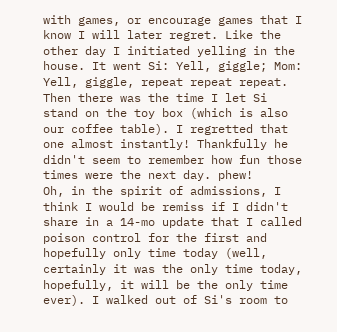with games, or encourage games that I know I will later regret. Like the other day I initiated yelling in the house. It went Si: Yell, giggle; Mom: Yell, giggle, repeat repeat repeat. Then there was the time I let Si stand on the toy box (which is also our coffee table). I regretted that one almost instantly! Thankfully he didn't seem to remember how fun those times were the next day. phew!
Oh, in the spirit of admissions, I think I would be remiss if I didn't share in a 14-mo update that I called poison control for the first and hopefully only time today (well, certainly it was the only time today, hopefully, it will be the only time ever). I walked out of Si's room to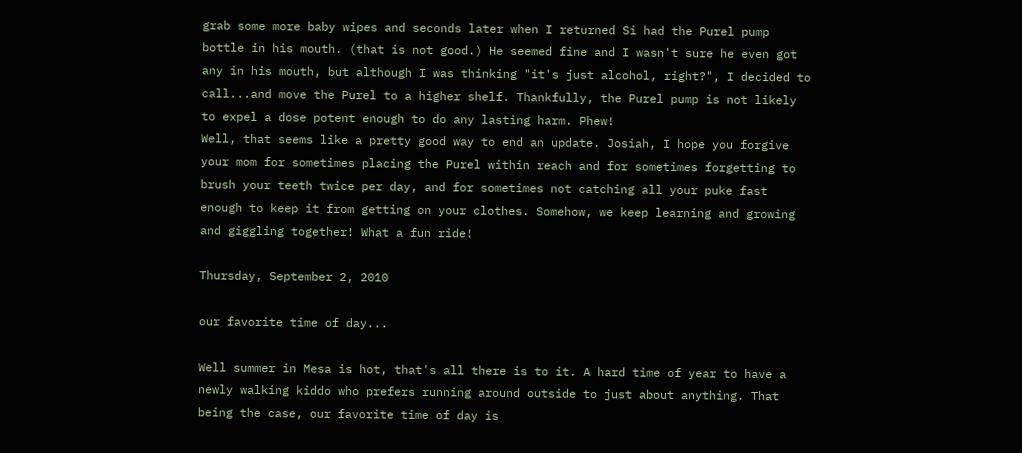grab some more baby wipes and seconds later when I returned Si had the Purel pump bottle in his mouth. (that is not good.) He seemed fine and I wasn't sure he even got any in his mouth, but although I was thinking "it's just alcohol, right?", I decided to call...and move the Purel to a higher shelf. Thankfully, the Purel pump is not likely to expel a dose potent enough to do any lasting harm. Phew!
Well, that seems like a pretty good way to end an update. Josiah, I hope you forgive your mom for sometimes placing the Purel within reach and for sometimes forgetting to brush your teeth twice per day, and for sometimes not catching all your puke fast enough to keep it from getting on your clothes. Somehow, we keep learning and growing and giggling together! What a fun ride!

Thursday, September 2, 2010

our favorite time of day...

Well summer in Mesa is hot, that's all there is to it. A hard time of year to have a newly walking kiddo who prefers running around outside to just about anything. That being the case, our favorite time of day is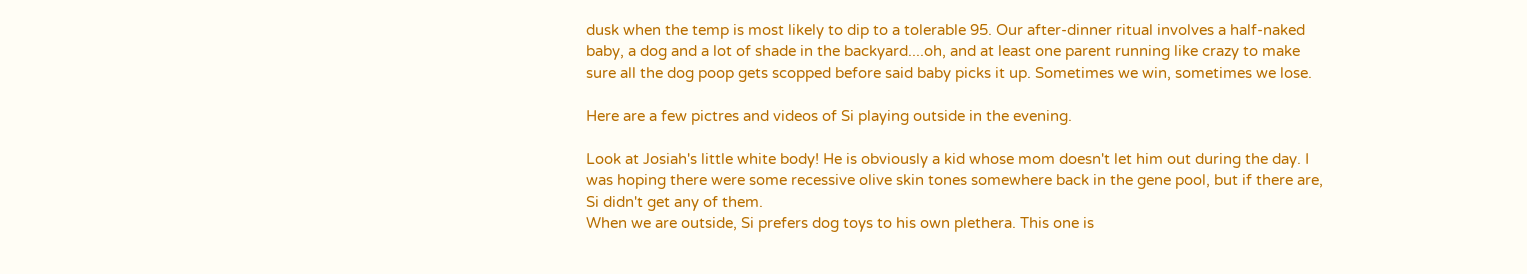dusk when the temp is most likely to dip to a tolerable 95. Our after-dinner ritual involves a half-naked baby, a dog and a lot of shade in the backyard....oh, and at least one parent running like crazy to make sure all the dog poop gets scopped before said baby picks it up. Sometimes we win, sometimes we lose.

Here are a few pictres and videos of Si playing outside in the evening.

Look at Josiah's little white body! He is obviously a kid whose mom doesn't let him out during the day. I was hoping there were some recessive olive skin tones somewhere back in the gene pool, but if there are, Si didn't get any of them.
When we are outside, Si prefers dog toys to his own plethera. This one is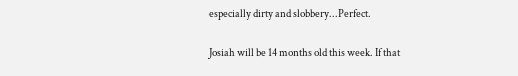especially dirty and slobbery...Perfect.

Josiah will be 14 months old this week. If that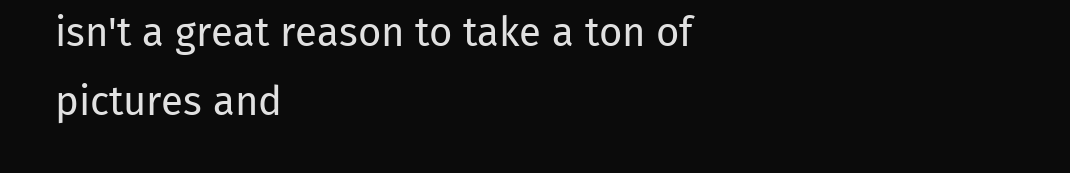isn't a great reason to take a ton of pictures and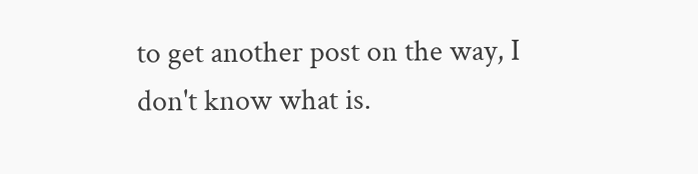to get another post on the way, I don't know what is.